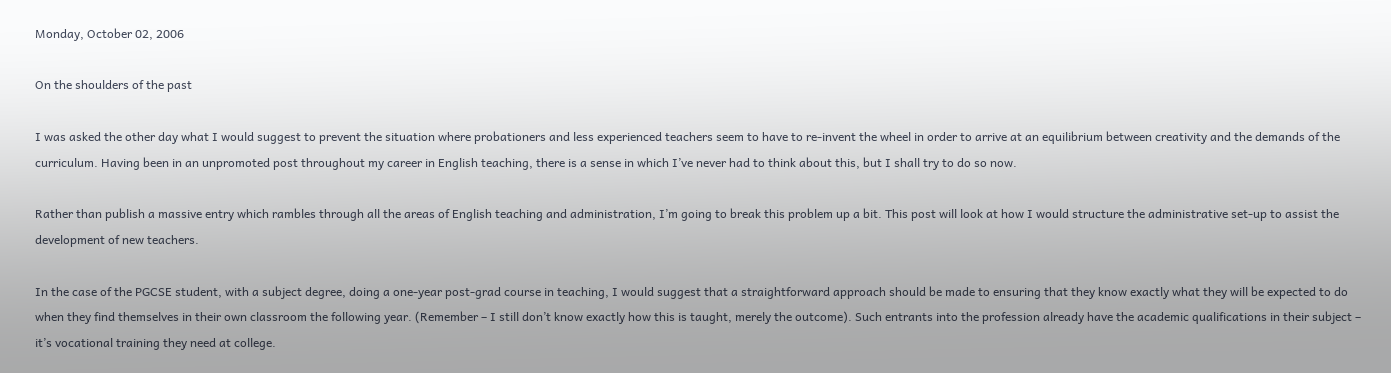Monday, October 02, 2006

On the shoulders of the past

I was asked the other day what I would suggest to prevent the situation where probationers and less experienced teachers seem to have to re-invent the wheel in order to arrive at an equilibrium between creativity and the demands of the curriculum. Having been in an unpromoted post throughout my career in English teaching, there is a sense in which I’ve never had to think about this, but I shall try to do so now.

Rather than publish a massive entry which rambles through all the areas of English teaching and administration, I’m going to break this problem up a bit. This post will look at how I would structure the administrative set-up to assist the development of new teachers.

In the case of the PGCSE student, with a subject degree, doing a one-year post-grad course in teaching, I would suggest that a straightforward approach should be made to ensuring that they know exactly what they will be expected to do when they find themselves in their own classroom the following year. (Remember – I still don’t know exactly how this is taught, merely the outcome). Such entrants into the profession already have the academic qualifications in their subject – it’s vocational training they need at college.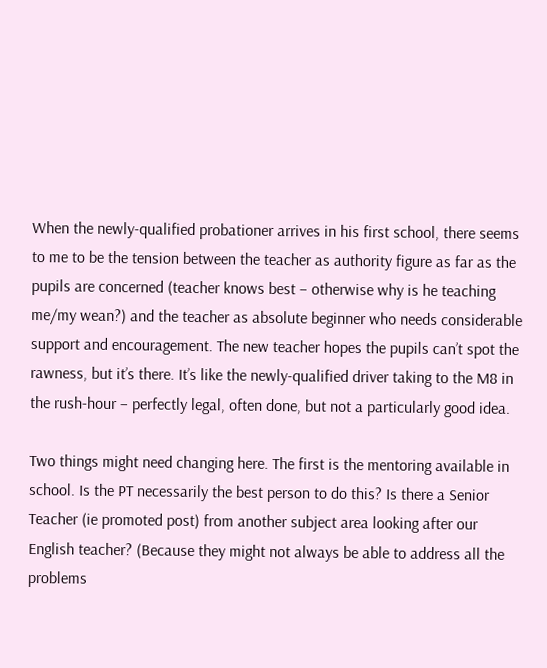When the newly-qualified probationer arrives in his first school, there seems to me to be the tension between the teacher as authority figure as far as the pupils are concerned (teacher knows best – otherwise why is he teaching me/my wean?) and the teacher as absolute beginner who needs considerable support and encouragement. The new teacher hopes the pupils can’t spot the rawness, but it’s there. It’s like the newly-qualified driver taking to the M8 in the rush-hour – perfectly legal, often done, but not a particularly good idea.

Two things might need changing here. The first is the mentoring available in school. Is the PT necessarily the best person to do this? Is there a Senior Teacher (ie promoted post) from another subject area looking after our English teacher? (Because they might not always be able to address all the problems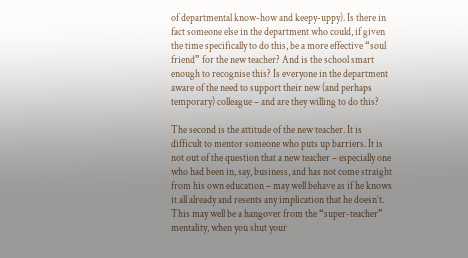of departmental know-how and keepy-uppy). Is there in fact someone else in the department who could, if given the time specifically to do this, be a more effective “soul friend” for the new teacher? And is the school smart enough to recognise this? Is everyone in the department aware of the need to support their new (and perhaps temporary) colleague – and are they willing to do this?

The second is the attitude of the new teacher. It is difficult to mentor someone who puts up barriers. It is not out of the question that a new teacher – especially one who had been in, say, business, and has not come straight from his own education – may well behave as if he knows it all already and resents any implication that he doesn’t. This may well be a hangover from the “super-teacher” mentality, when you shut your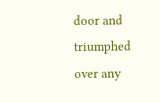door and triumphed over any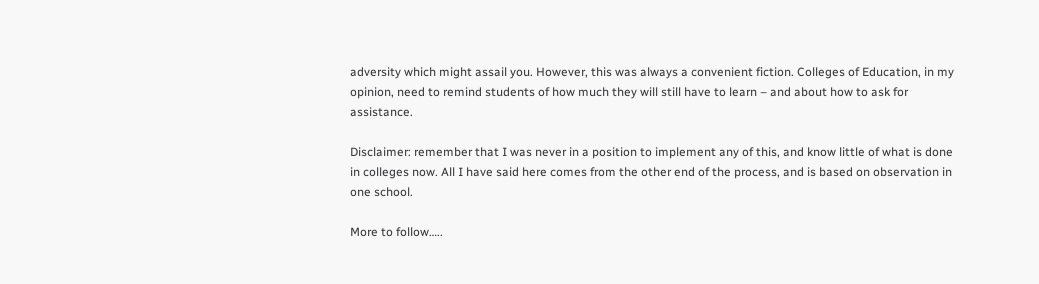adversity which might assail you. However, this was always a convenient fiction. Colleges of Education, in my opinion, need to remind students of how much they will still have to learn – and about how to ask for assistance.

Disclaimer: remember that I was never in a position to implement any of this, and know little of what is done in colleges now. All I have said here comes from the other end of the process, and is based on observation in one school.

More to follow…..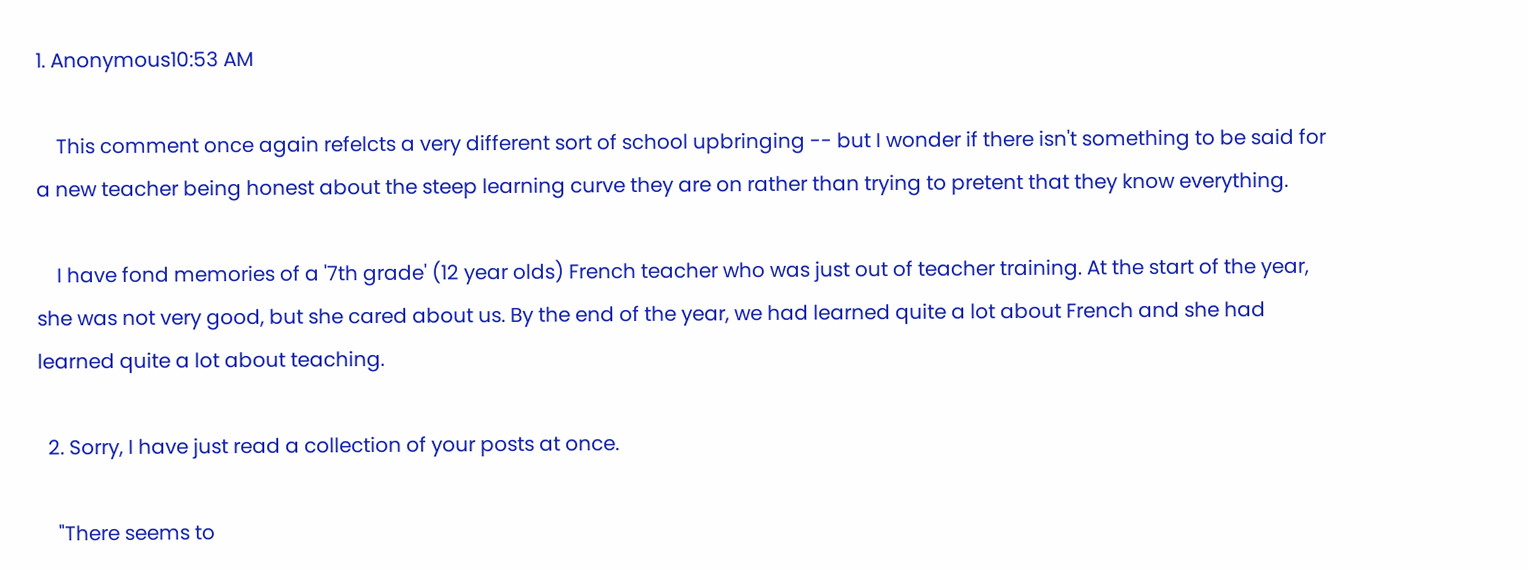1. Anonymous10:53 AM

    This comment once again refelcts a very different sort of school upbringing -- but I wonder if there isn't something to be said for a new teacher being honest about the steep learning curve they are on rather than trying to pretent that they know everything.

    I have fond memories of a '7th grade' (12 year olds) French teacher who was just out of teacher training. At the start of the year, she was not very good, but she cared about us. By the end of the year, we had learned quite a lot about French and she had learned quite a lot about teaching.

  2. Sorry, I have just read a collection of your posts at once.

    "There seems to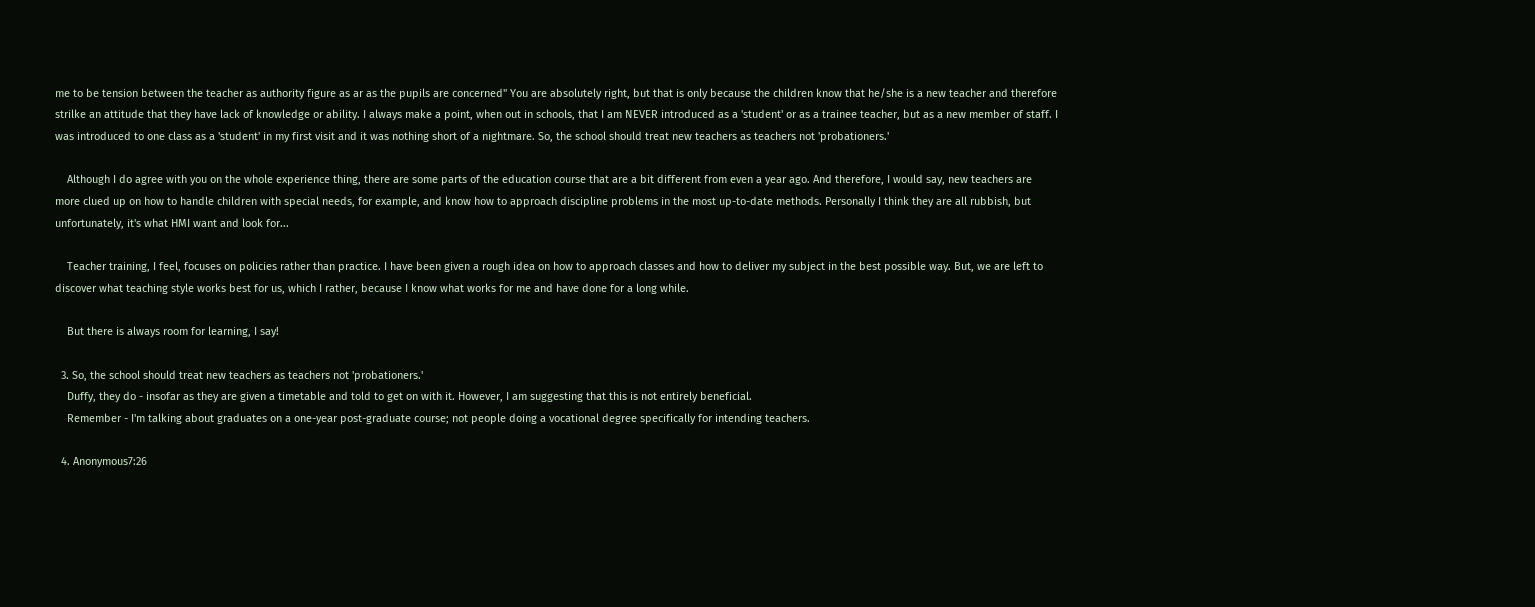me to be tension between the teacher as authority figure as ar as the pupils are concerned" You are absolutely right, but that is only because the children know that he/she is a new teacher and therefore strilke an attitude that they have lack of knowledge or ability. I always make a point, when out in schools, that I am NEVER introduced as a 'student' or as a trainee teacher, but as a new member of staff. I was introduced to one class as a 'student' in my first visit and it was nothing short of a nightmare. So, the school should treat new teachers as teachers not 'probationers.'

    Although I do agree with you on the whole experience thing, there are some parts of the education course that are a bit different from even a year ago. And therefore, I would say, new teachers are more clued up on how to handle children with special needs, for example, and know how to approach discipline problems in the most up-to-date methods. Personally I think they are all rubbish, but unfortunately, it's what HMI want and look for...

    Teacher training, I feel, focuses on policies rather than practice. I have been given a rough idea on how to approach classes and how to deliver my subject in the best possible way. But, we are left to discover what teaching style works best for us, which I rather, because I know what works for me and have done for a long while.

    But there is always room for learning, I say!

  3. So, the school should treat new teachers as teachers not 'probationers.'
    Duffy, they do - insofar as they are given a timetable and told to get on with it. However, I am suggesting that this is not entirely beneficial.
    Remember - I'm talking about graduates on a one-year post-graduate course; not people doing a vocational degree specifically for intending teachers.

  4. Anonymous7:26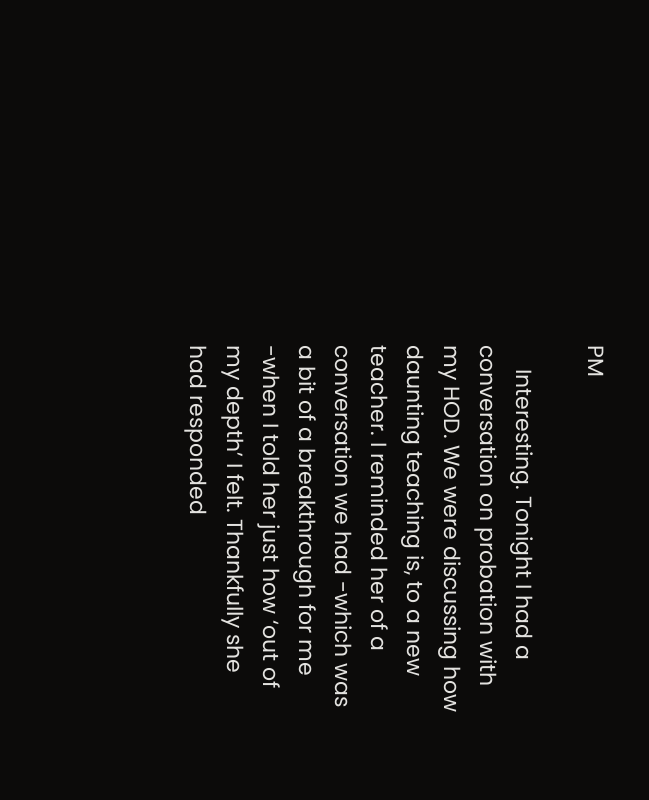PM

    Interesting. Tonight I had a conversation on probation with my HOD. We were discussing how daunting teaching is, to a new teacher. I reminded her of a conversation we had -which was a bit of a breakthrough for me -when I told her just how ‘out of my depth’ I felt. Thankfully she had responded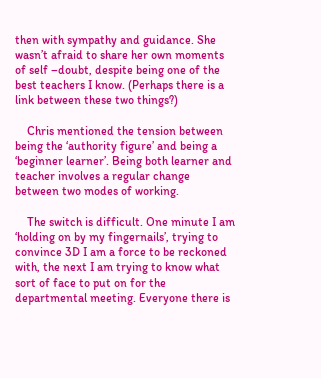then with sympathy and guidance. She wasn’t afraid to share her own moments of self –doubt, despite being one of the best teachers I know. (Perhaps there is a link between these two things?)

    Chris mentioned the tension between being the ‘authority figure’ and being a ‘beginner learner’. Being both learner and teacher involves a regular change between two modes of working.

    The switch is difficult. One minute I am ‘holding on by my fingernails’, trying to convince 3D I am a force to be reckoned with, the next I am trying to know what sort of face to put on for the departmental meeting. Everyone there is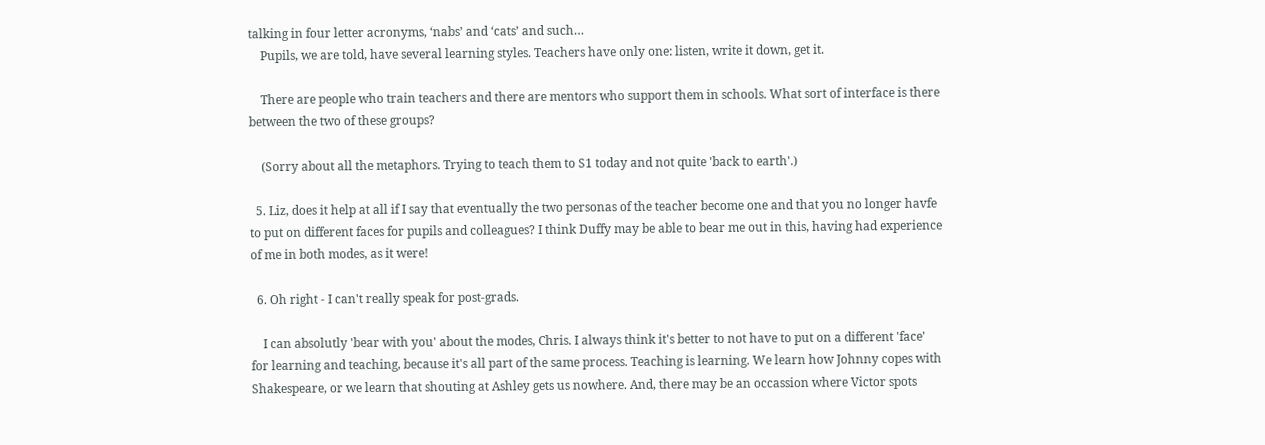talking in four letter acronyms, ‘nabs’ and ‘cats’ and such…
    Pupils, we are told, have several learning styles. Teachers have only one: listen, write it down, get it.

    There are people who train teachers and there are mentors who support them in schools. What sort of interface is there between the two of these groups?

    (Sorry about all the metaphors. Trying to teach them to S1 today and not quite 'back to earth'.)

  5. Liz, does it help at all if I say that eventually the two personas of the teacher become one and that you no longer havfe to put on different faces for pupils and colleagues? I think Duffy may be able to bear me out in this, having had experience of me in both modes, as it were!

  6. Oh right - I can't really speak for post-grads.

    I can absolutly 'bear with you' about the modes, Chris. I always think it's better to not have to put on a different 'face' for learning and teaching, because it's all part of the same process. Teaching is learning. We learn how Johnny copes with Shakespeare, or we learn that shouting at Ashley gets us nowhere. And, there may be an occassion where Victor spots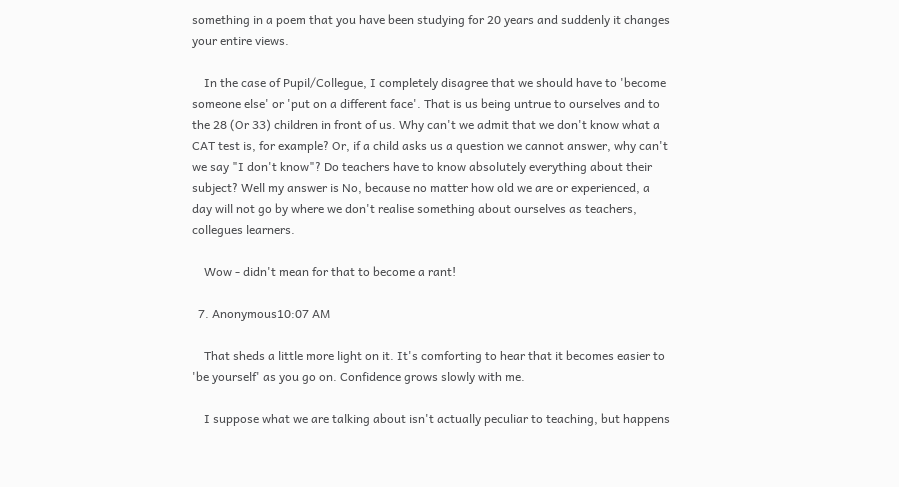something in a poem that you have been studying for 20 years and suddenly it changes your entire views.

    In the case of Pupil/Collegue, I completely disagree that we should have to 'become someone else' or 'put on a different face'. That is us being untrue to ourselves and to the 28 (Or 33) children in front of us. Why can't we admit that we don't know what a CAT test is, for example? Or, if a child asks us a question we cannot answer, why can't we say "I don't know"? Do teachers have to know absolutely everything about their subject? Well my answer is No, because no matter how old we are or experienced, a day will not go by where we don't realise something about ourselves as teachers, collegues learners.

    Wow - didn't mean for that to become a rant!

  7. Anonymous10:07 AM

    That sheds a little more light on it. It's comforting to hear that it becomes easier to 'be yourself' as you go on. Confidence grows slowly with me.

    I suppose what we are talking about isn't actually peculiar to teaching, but happens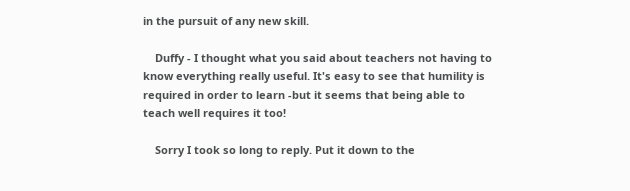in the pursuit of any new skill.

    Duffy - I thought what you said about teachers not having to know everything really useful. It's easy to see that humility is required in order to learn -but it seems that being able to teach well requires it too!

    Sorry I took so long to reply. Put it down to the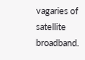vagaries of satellite broadband.